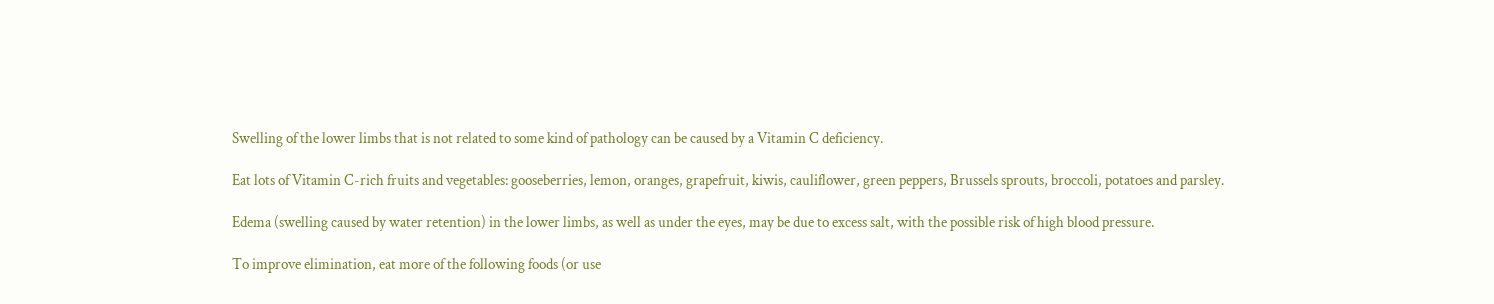Swelling of the lower limbs that is not related to some kind of pathology can be caused by a Vitamin C deficiency.

Eat lots of Vitamin C-rich fruits and vegetables: gooseberries, lemon, oranges, grapefruit, kiwis, cauliflower, green peppers, Brussels sprouts, broccoli, potatoes and parsley.

Edema (swelling caused by water retention) in the lower limbs, as well as under the eyes, may be due to excess salt, with the possible risk of high blood pressure.

To improve elimination, eat more of the following foods (or use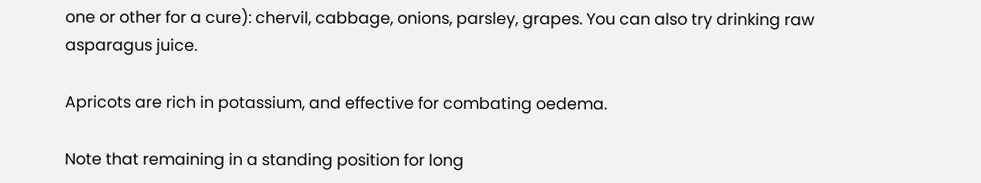one or other for a cure): chervil, cabbage, onions, parsley, grapes. You can also try drinking raw asparagus juice.

Apricots are rich in potassium, and effective for combating oedema.

Note that remaining in a standing position for long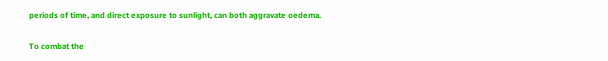periods of time, and direct exposure to sunlight, can both aggravate oedema.

To combat the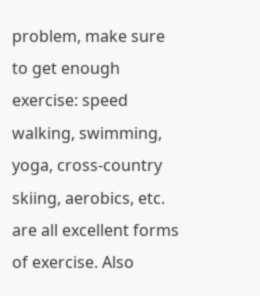problem, make sure to get enough exercise: speed walking, swimming, yoga, cross-country skiing, aerobics, etc. are all excellent forms of exercise. Also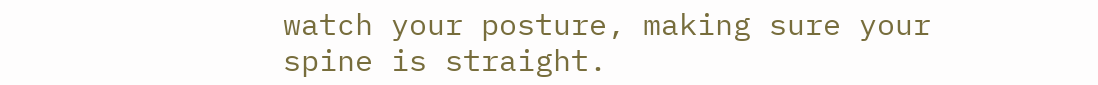watch your posture, making sure your spine is straight.